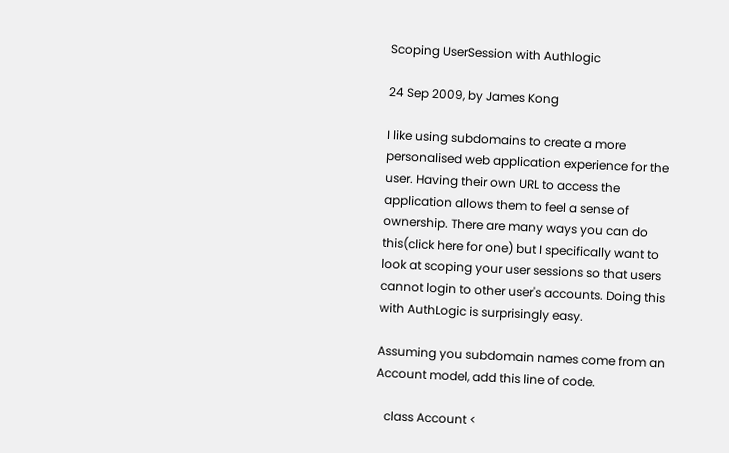Scoping UserSession with Authlogic

24 Sep 2009, by James Kong

I like using subdomains to create a more personalised web application experience for the user. Having their own URL to access the application allows them to feel a sense of ownership. There are many ways you can do this(click here for one) but I specifically want to look at scoping your user sessions so that users cannot login to other user's accounts. Doing this with AuthLogic is surprisingly easy.

Assuming you subdomain names come from an Account model, add this line of code.

   class Account <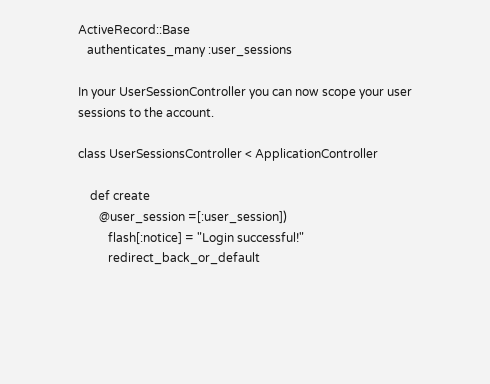ActiveRecord::Base
   authenticates_many :user_sessions

In your UserSessionController you can now scope your user sessions to the account.

class UserSessionsController < ApplicationController

    def create
       @user_session =[:user_session])
          flash[:notice] = "Login successful!"
          redirect_back_or_default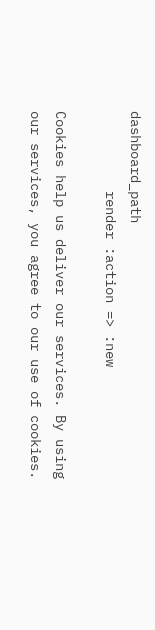dashboard_path
          render :action => :new

Cookies help us deliver our services. By using our services, you agree to our use of cookies.